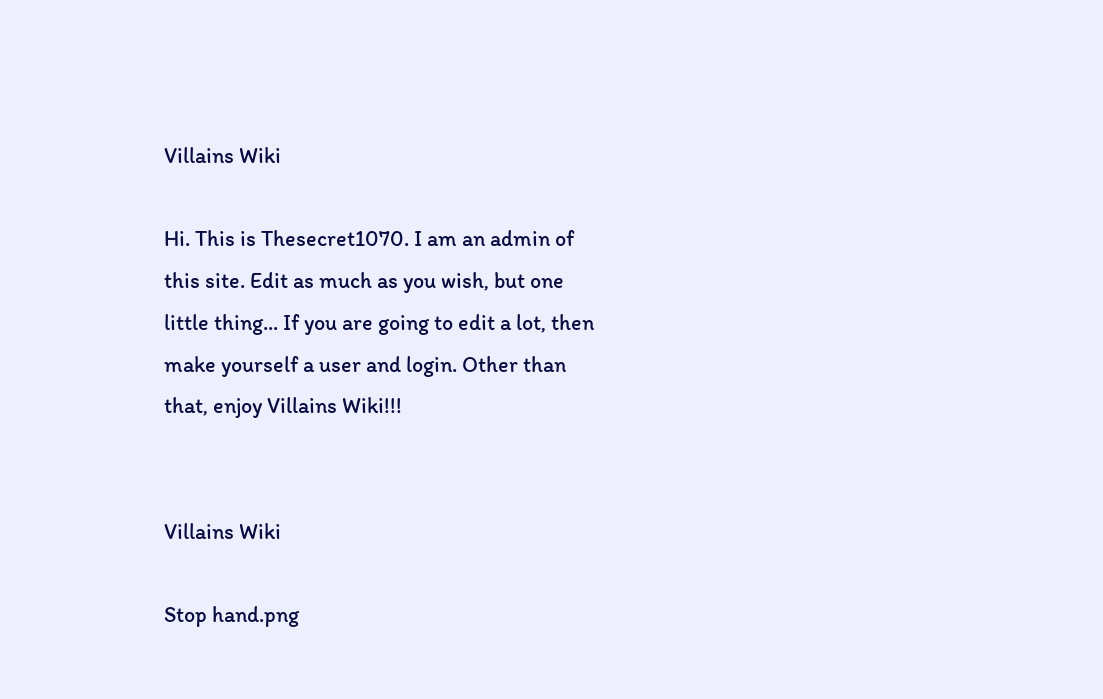Villains Wiki

Hi. This is Thesecret1070. I am an admin of this site. Edit as much as you wish, but one little thing... If you are going to edit a lot, then make yourself a user and login. Other than that, enjoy Villains Wiki!!!


Villains Wiki

Stop hand.png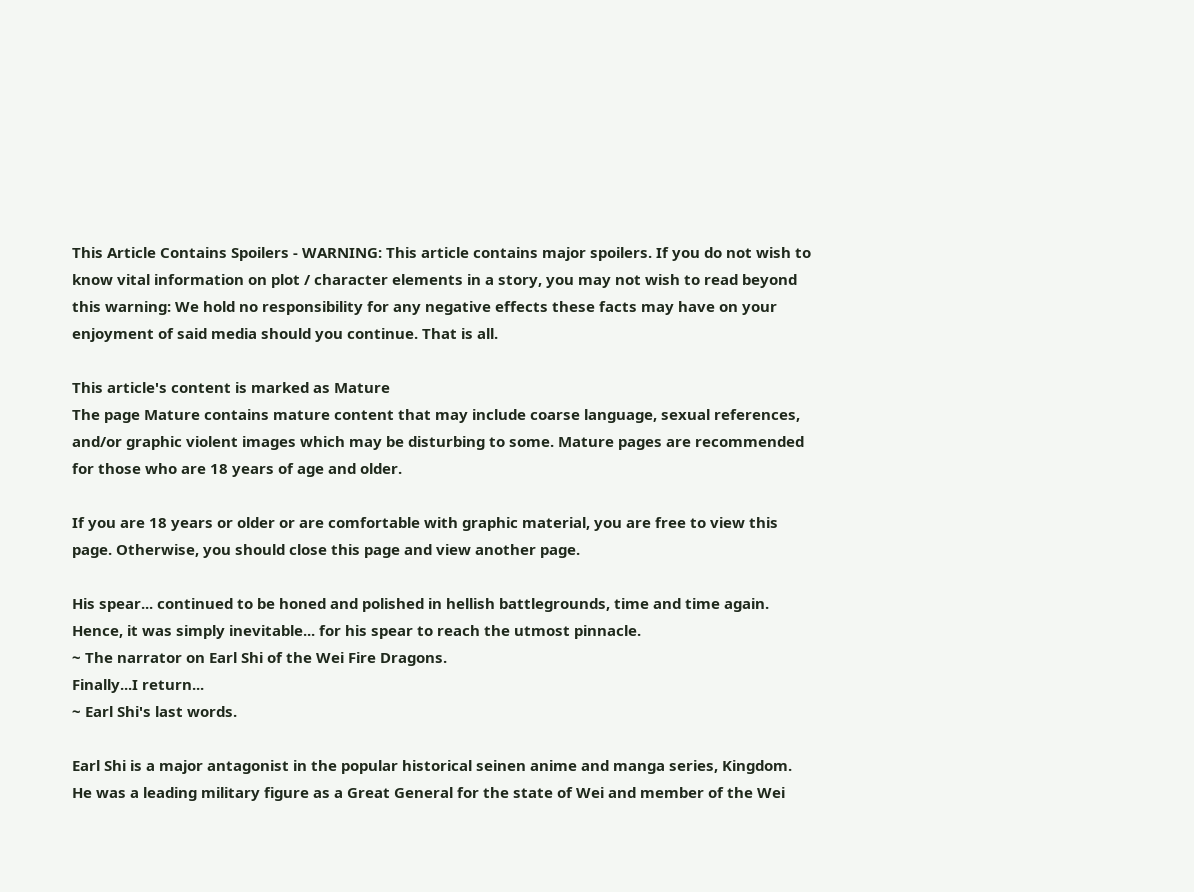This Article Contains Spoilers - WARNING: This article contains major spoilers. If you do not wish to know vital information on plot / character elements in a story, you may not wish to read beyond this warning: We hold no responsibility for any negative effects these facts may have on your enjoyment of said media should you continue. That is all.

This article's content is marked as Mature
The page Mature contains mature content that may include coarse language, sexual references, and/or graphic violent images which may be disturbing to some. Mature pages are recommended for those who are 18 years of age and older.

If you are 18 years or older or are comfortable with graphic material, you are free to view this page. Otherwise, you should close this page and view another page.

His spear... continued to be honed and polished in hellish battlegrounds, time and time again. Hence, it was simply inevitable... for his spear to reach the utmost pinnacle.
~ The narrator on Earl Shi of the Wei Fire Dragons.
Finally...I return...
~ Earl Shi's last words.

Earl Shi is a major antagonist in the popular historical seinen anime and manga series, Kingdom. He was a leading military figure as a Great General for the state of Wei and member of the Wei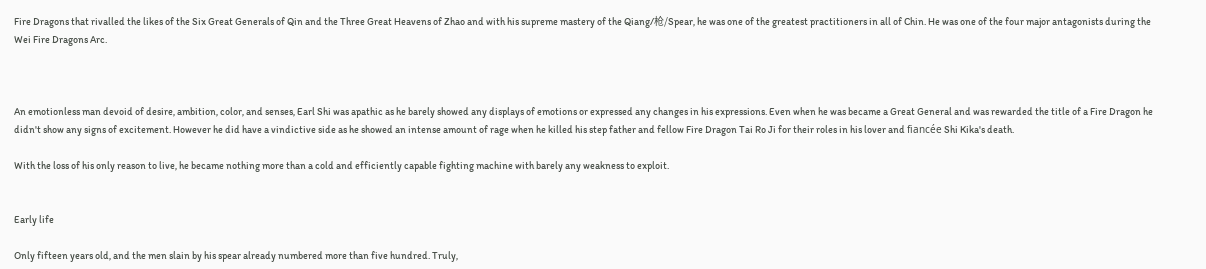Fire Dragons that rivalled the likes of the Six Great Generals of Qin and the Three Great Heavens of Zhao and with his supreme mastery of the Qiang/枪/Spear, he was one of the greatest practitioners in all of Chin. He was one of the four major antagonists during the Wei Fire Dragons Arc.



An emotionless man devoid of desire, ambition, color, and senses, Earl Shi was apathic as he barely showed any displays of emotions or expressed any changes in his expressions. Even when he was became a Great General and was rewarded the title of a Fire Dragon he didn't show any signs of excitement. However he did have a vindictive side as he showed an intense amount of rage when he killed his step father and fellow Fire Dragon Tai Ro Ji for their roles in his lover and fiancée Shi Kika's death.

With the loss of his only reason to live, he became nothing more than a cold and efficiently capable fighting machine with barely any weakness to exploit.


Early life

Only fifteen years old, and the men slain by his spear already numbered more than five hundred. Truly,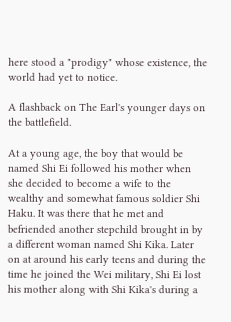here stood a "prodigy" whose existence, the world had yet to notice.

A flashback on The Earl's younger days on the battlefield.

At a young age, the boy that would be named Shi Ei followed his mother when she decided to become a wife to the wealthy and somewhat famous soldier Shi Haku. It was there that he met and befriended another stepchild brought in by a different woman named Shi Kika. Later on at around his early teens and during the time he joined the Wei military, Shi Ei lost his mother along with Shi Kika's during a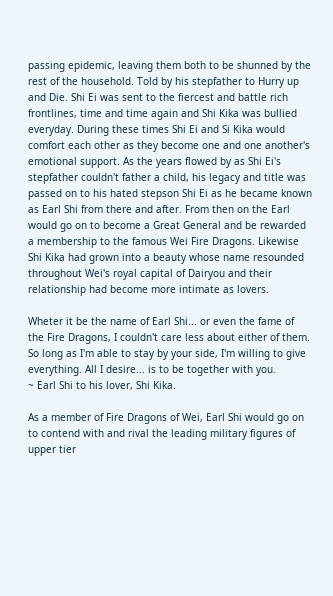passing epidemic, leaving them both to be shunned by the rest of the household. Told by his stepfather to Hurry up and Die. Shi Ei was sent to the fiercest and battle rich frontlines, time and time again and Shi Kika was bullied everyday. During these times Shi Ei and Si Kika would comfort each other as they become one and one another's emotional support. As the years flowed by as Shi Ei's stepfather couldn't father a child, his legacy and title was passed on to his hated stepson Shi Ei as he became known as Earl Shi from there and after. From then on the Earl would go on to become a Great General and be rewarded a membership to the famous Wei Fire Dragons. Likewise Shi Kika had grown into a beauty whose name resounded throughout Wei's royal capital of Dairyou and their relationship had become more intimate as lovers.

Wheter it be the name of Earl Shi... or even the fame of the Fire Dragons, I couldn't care less about either of them. So long as I'm able to stay by your side, I'm willing to give everything. All I desire... is to be together with you.
~ Earl Shi to his lover, Shi Kika.

As a member of Fire Dragons of Wei, Earl Shi would go on to contend with and rival the leading military figures of upper tier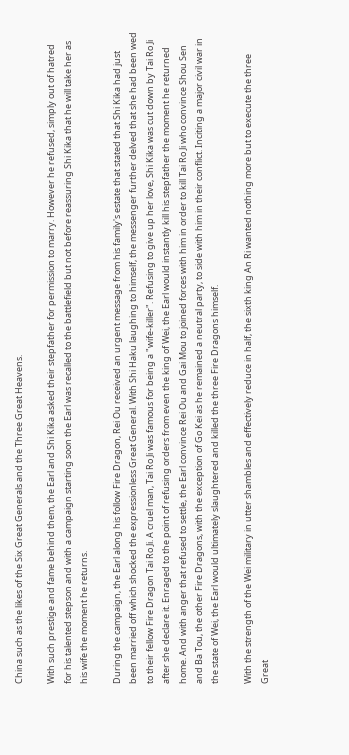China such as the likes of the Six Great Generals and the Three Great Heavens.

With such prestige and fame behind them, the Earl and Shi Kika asked their stepfather for permission to marry. However he refused, simply out of hatred for his talented stepson and with a campaign starting soon the Earl was recalled to the battlefield but not before reassuring Shi Kika that he will take her as his wife the moment he returns.

During the campaign, the Earl along his follow Fire Dragon, Rei Ou received an urgent message from his family's estate that stated that Shi Kika had just been married off which shocked the expressionless Great General. With Shi Haku laughing to himself, the messenger further delved that she had been wed to their fellow Fire Dragon Tai Ro Ji. A cruel man, Tai Ro Ji was famous for being a "wife-killer". Refusing to give up her love, Shi Kika was cut down by Tai Ro Ji after she declare it. Enraged to the point of refusing orders from even the king of Wei, the Earl would instantly kill his stepfather the moment he returned home. And with anger that refused to settle, the Earl convince Rei Ou and Gai Mou to joined forces with him in order to kill Tai Ro Ji who convince Shou Sen and Ba Tou, the other Fire Dragons, with the exception of Go Kei as he remained a neutral party, to side with him in their conflict. Inciting a major civil war in the state of Wei, the Earl would ultimately slaughtered and killed the three Fire Dragons himself.

With the strength of the Wei military in utter shambles and effectively reduce in half, the sixth king An Ri wanted nothing more but to execute the three Great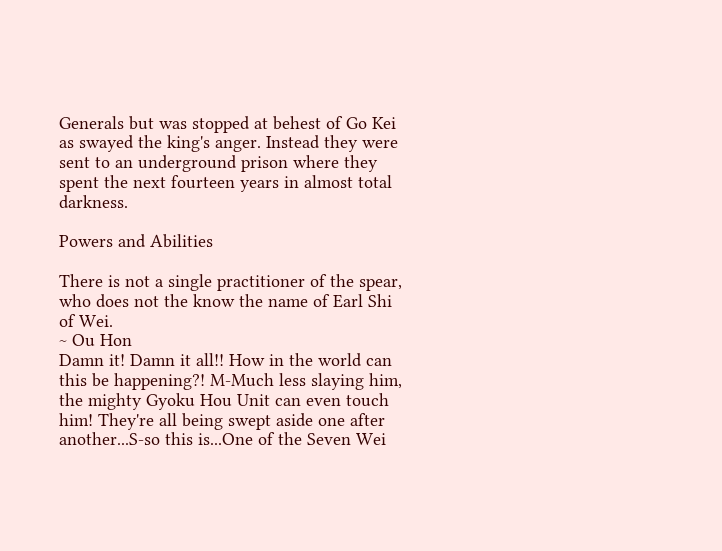Generals but was stopped at behest of Go Kei as swayed the king's anger. Instead they were sent to an underground prison where they spent the next fourteen years in almost total darkness.

Powers and Abilities

There is not a single practitioner of the spear, who does not the know the name of Earl Shi of Wei.
~ Ou Hon
Damn it! Damn it all!! How in the world can this be happening?! M-Much less slaying him, the mighty Gyoku Hou Unit can even touch him! They're all being swept aside one after another...S-so this is...One of the Seven Wei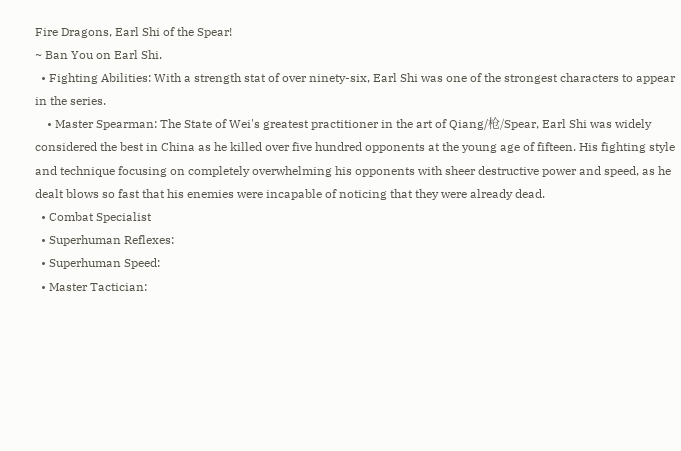Fire Dragons, Earl Shi of the Spear!
~ Ban You on Earl Shi.
  • Fighting Abilities: With a strength stat of over ninety-six, Earl Shi was one of the strongest characters to appear in the series.
    • Master Spearman: The State of Wei's greatest practitioner in the art of Qiang/枪/Spear, Earl Shi was widely considered the best in China as he killed over five hundred opponents at the young age of fifteen. His fighting style and technique focusing on completely overwhelming his opponents with sheer destructive power and speed, as he dealt blows so fast that his enemies were incapable of noticing that they were already dead.
  • Combat Specialist
  • Superhuman Reflexes:
  • Superhuman Speed:
  • Master Tactician: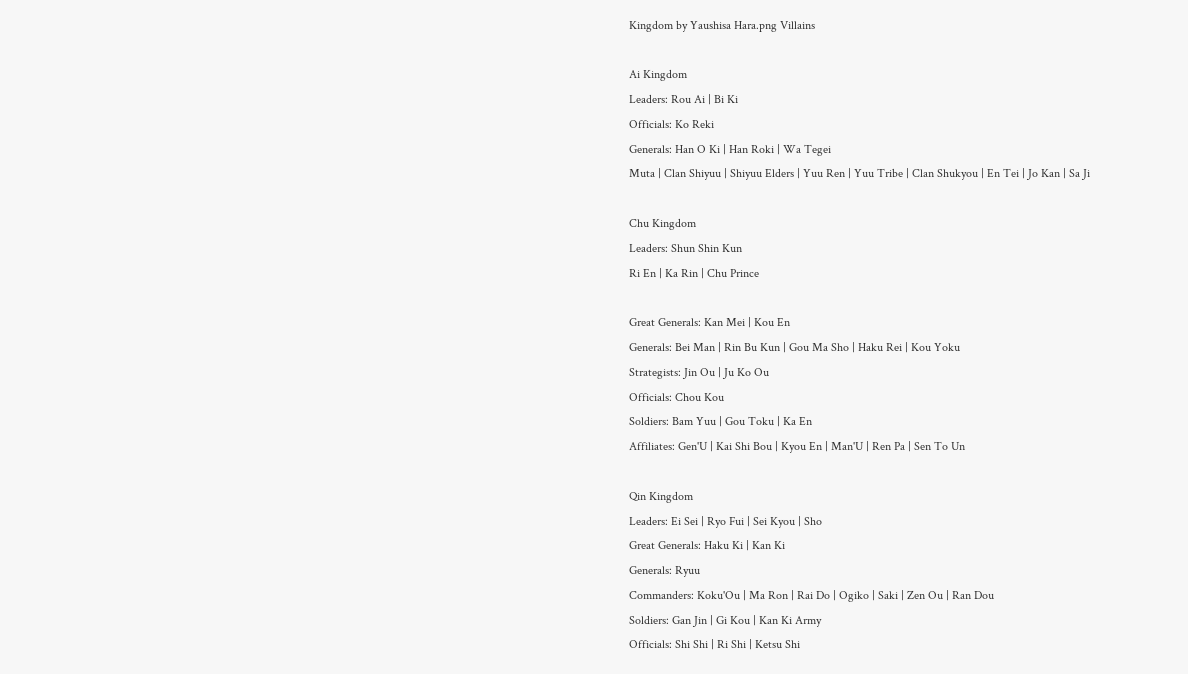Kingdom by Yaushisa Hara.png Villains

Ai Kingdom
Leaders: Rou Ai | Bi Ki
Officials: Ko Reki
Generals: Han O Ki | Han Roki | Wa Tegei
Muta | Clan Shiyuu | Shiyuu Elders | Yuu Ren | Yuu Tribe | Clan Shukyou | En Tei | Jo Kan | Sa Ji

Chu Kingdom
Leaders: Shun Shin Kun
Ri En | Ka Rin | Chu Prince

Great Generals: Kan Mei | Kou En
Generals: Bei Man | Rin Bu Kun | Gou Ma Sho | Haku Rei | Kou Yoku
Strategists: Jin Ou | Ju Ko Ou
Officials: Chou Kou
Soldiers: Bam Yuu | Gou Toku | Ka En
Affiliates: Gen'U | Kai Shi Bou | Kyou En | Man'U | Ren Pa | Sen To Un

Qin Kingdom
Leaders: Ei Sei | Ryo Fui | Sei Kyou | Sho
Great Generals: Haku Ki | Kan Ki
Generals: Ryuu
Commanders: Koku'Ou | Ma Ron | Rai Do | Ogiko | Saki | Zen Ou | Ran Dou
Soldiers: Gan Jin | Gi Kou | Kan Ki Army
Officials: Shi Shi | Ri Shi | Ketsu Shi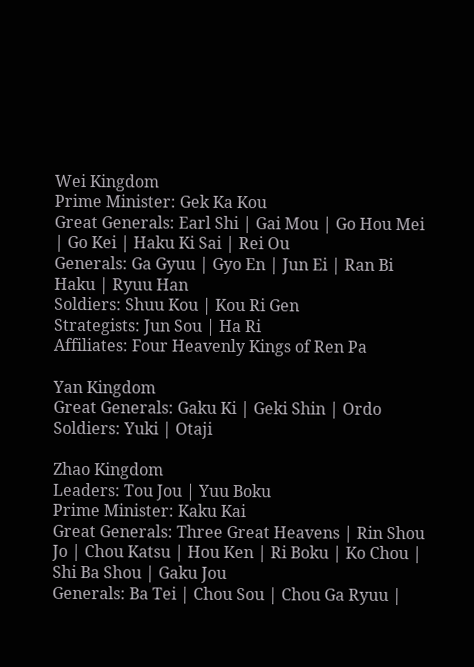Wei Kingdom
Prime Minister: Gek Ka Kou
Great Generals: Earl Shi | Gai Mou | Go Hou Mei | Go Kei | Haku Ki Sai | Rei Ou
Generals: Ga Gyuu | Gyo En | Jun Ei | Ran Bi Haku | Ryuu Han
Soldiers: Shuu Kou | Kou Ri Gen
Strategists: Jun Sou | Ha Ri
Affiliates: Four Heavenly Kings of Ren Pa

Yan Kingdom
Great Generals: Gaku Ki | Geki Shin | Ordo
Soldiers: Yuki | Otaji

Zhao Kingdom
Leaders: Tou Jou | Yuu Boku
Prime Minister: Kaku Kai
Great Generals: Three Great Heavens | Rin Shou Jo | Chou Katsu | Hou Ken | Ri Boku | Ko Chou | Shi Ba Shou | Gaku Jou
Generals: Ba Tei | Chou Sou | Chou Ga Ryuu |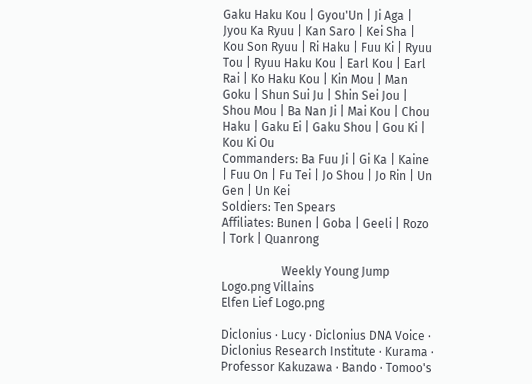Gaku Haku Kou | Gyou'Un | Ji Aga | Jyou Ka Ryuu | Kan Saro | Kei Sha | Kou Son Ryuu | Ri Haku | Fuu Ki | Ryuu Tou | Ryuu Haku Kou | Earl Kou | Earl Rai | Ko Haku Kou | Kin Mou | Man Goku | Shun Sui Ju | Shin Sei Jou | Shou Mou | Ba Nan Ji | Mai Kou | Chou Haku | Gaku Ei | Gaku Shou | Gou Ki | Kou Ki Ou
Commanders: Ba Fuu Ji | Gi Ka | Kaine | Fuu On | Fu Tei | Jo Shou | Jo Rin | Un Gen | Un Kei
Soldiers: Ten Spears
Affiliates: Bunen | Goba | Geeli | Rozo | Tork | Quanrong

                    Weekly Young Jump Logo.png Villains
Elfen Lief Logo.png

Diclonius · Lucy · Diclonius DNA Voice · Diclonius Research Institute · Kurama · Professor Kakuzawa · Bando · Tomoo's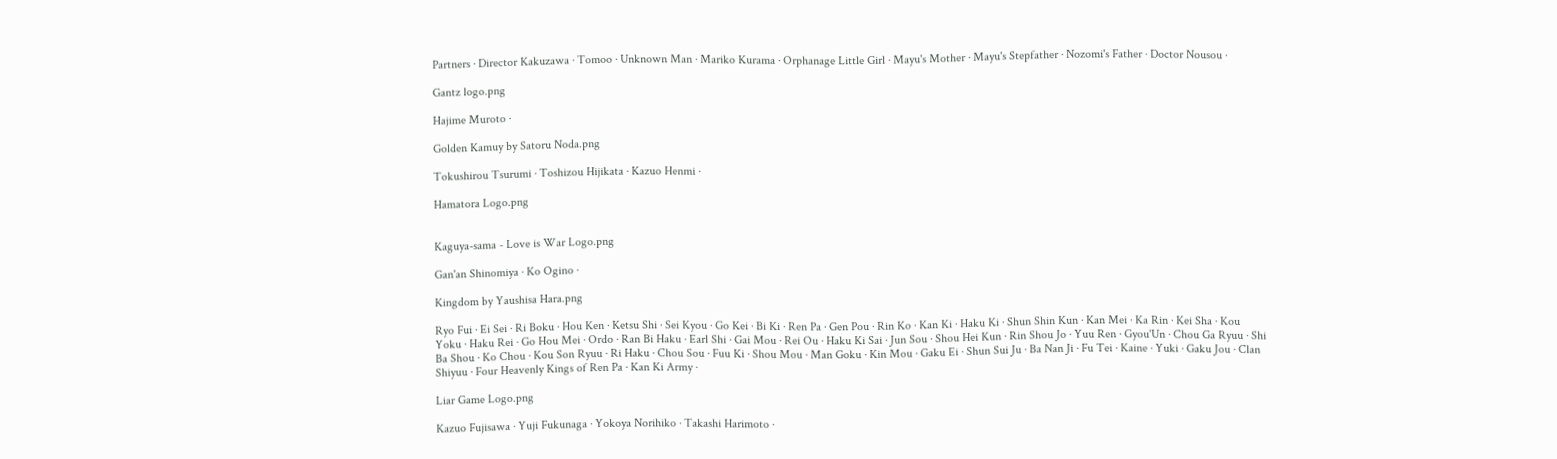Partners · Director Kakuzawa · Tomoo · Unknown Man · Mariko Kurama · Orphanage Little Girl · Mayu's Mother · Mayu's Stepfather · Nozomi's Father · Doctor Nousou ·

Gantz logo.png

Hajime Muroto ·

Golden Kamuy by Satoru Noda.png

Tokushirou Tsurumi · Toshizou Hijikata · Kazuo Henmi ·

Hamatora Logo.png


Kaguya-sama - Love is War Logo.png

Gan'an Shinomiya · Ko Ogino ·

Kingdom by Yaushisa Hara.png

Ryo Fui · Ei Sei · Ri Boku · Hou Ken · Ketsu Shi · Sei Kyou · Go Kei · Bi Ki · Ren Pa · Gen Pou · Rin Ko · Kan Ki · Haku Ki · Shun Shin Kun · Kan Mei · Ka Rin · Kei Sha · Kou Yoku · Haku Rei · Go Hou Mei · Ordo · Ran Bi Haku · Earl Shi · Gai Mou · Rei Ou · Haku Ki Sai · Jun Sou · Shou Hei Kun · Rin Shou Jo · Yuu Ren · Gyou'Un · Chou Ga Ryuu · Shi Ba Shou · Ko Chou · Kou Son Ryuu · Ri Haku · Chou Sou · Fuu Ki · Shou Mou · Man Goku · Kin Mou · Gaku Ei · Shun Sui Ju · Ba Nan Ji · Fu Tei · Kaine · Yuki · Gaku Jou · Clan Shiyuu · Four Heavenly Kings of Ren Pa · Kan Ki Army ·

Liar Game Logo.png

Kazuo Fujisawa · Yuji Fukunaga · Yokoya Norihiko · Takashi Harimoto ·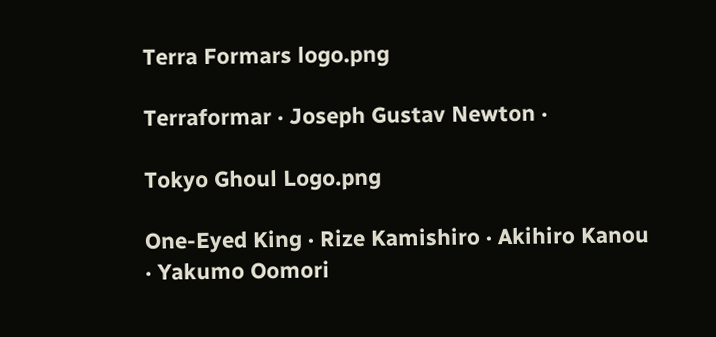Terra Formars logo.png

Terraformar · Joseph Gustav Newton ·

Tokyo Ghoul Logo.png

One-Eyed King · Rize Kamishiro · Akihiro Kanou · Yakumo Oomori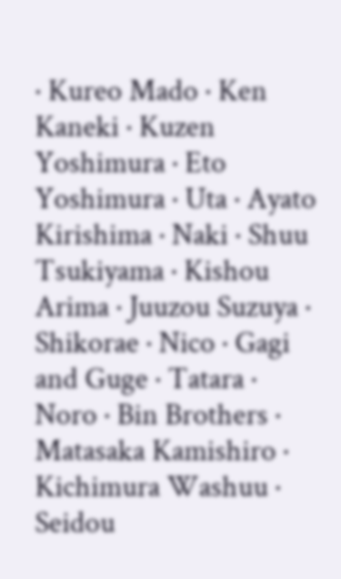· Kureo Mado · Ken Kaneki · Kuzen Yoshimura · Eto Yoshimura · Uta · Ayato Kirishima · Naki · Shuu Tsukiyama · Kishou Arima · Juuzou Suzuya · Shikorae · Nico · Gagi and Guge · Tatara · Noro · Bin Brothers · Matasaka Kamishiro · Kichimura Washuu · Seidou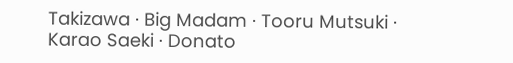Takizawa · Big Madam · Tooru Mutsuki · Karao Saeki · Donato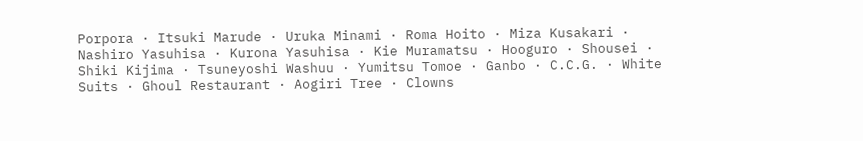Porpora · Itsuki Marude · Uruka Minami · Roma Hoito · Miza Kusakari · Nashiro Yasuhisa · Kurona Yasuhisa · Kie Muramatsu · Hooguro · Shousei · Shiki Kijima · Tsuneyoshi Washuu · Yumitsu Tomoe · Ganbo · C.C.G. · White Suits · Ghoul Restaurant · Aogiri Tree · Clowns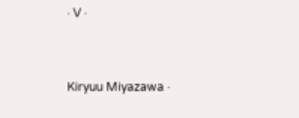· V ·


Kiryuu Miyazawa ·